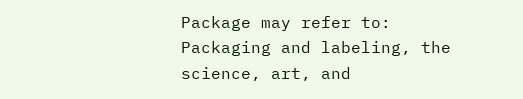Package may refer to:
Packaging and labeling, the science, art, and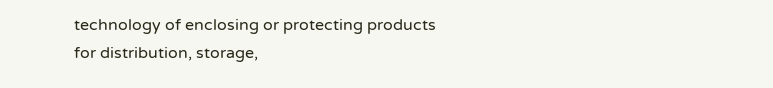technology of enclosing or protecting products for distribution, storage,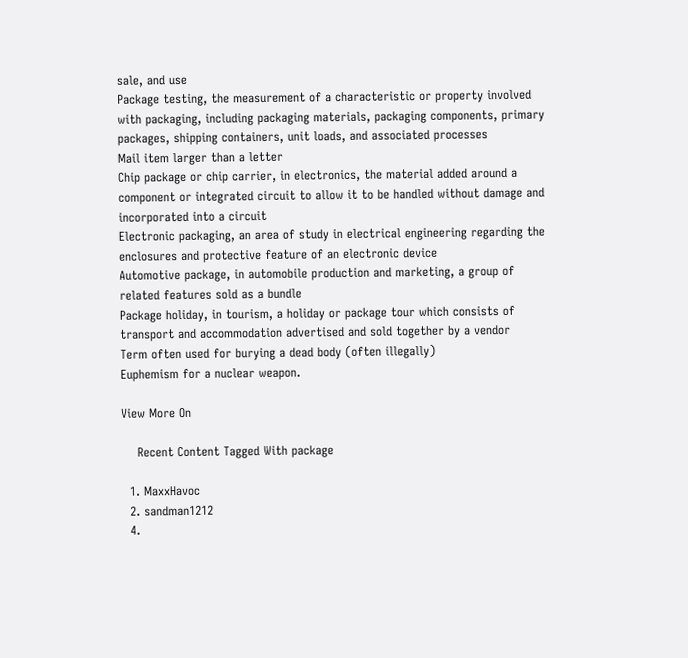sale, and use
Package testing, the measurement of a characteristic or property involved with packaging, including packaging materials, packaging components, primary packages, shipping containers, unit loads, and associated processes
Mail item larger than a letter
Chip package or chip carrier, in electronics, the material added around a component or integrated circuit to allow it to be handled without damage and incorporated into a circuit
Electronic packaging, an area of study in electrical engineering regarding the enclosures and protective feature of an electronic device
Automotive package, in automobile production and marketing, a group of related features sold as a bundle
Package holiday, in tourism, a holiday or package tour which consists of transport and accommodation advertised and sold together by a vendor
Term often used for burying a dead body (often illegally)
Euphemism for a nuclear weapon.

View More On

    Recent Content Tagged With package

  1. MaxxHavoc
  2. sandman1212
  4.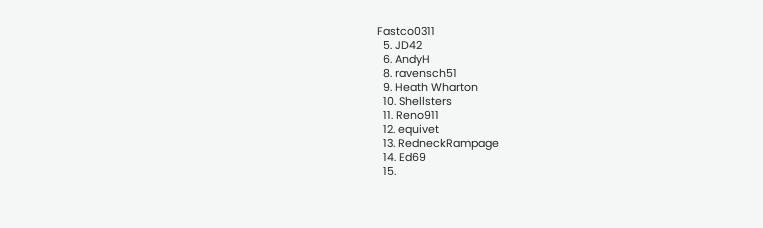Fastco0311
  5. JD42
  6. AndyH
  8. ravensch51
  9. Heath Wharton
  10. Shellsters
  11. Reno911
  12. equivet
  13. RedneckRampage
  14. Ed69
  15.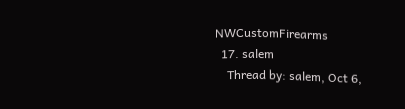NWCustomFirearms
  17. salem
    Thread by: salem, Oct 6,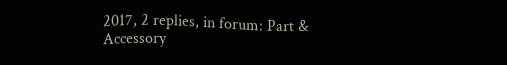2017, 2 replies, in forum: Part & Accessory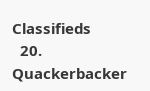Classifieds
  20. Quackerbacker